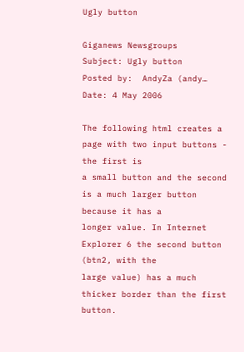Ugly button

Giganews Newsgroups
Subject: Ugly button
Posted by:  AndyZa (andy…
Date: 4 May 2006

The following html creates a page with two input buttons - the first is
a small button and the second is a much larger button because it has a
longer value. In Internet Explorer 6 the second button (btn2, with the
large value) has a much thicker border than the first button.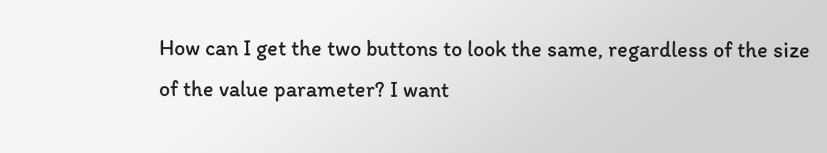How can I get the two buttons to look the same, regardless of the size
of the value parameter? I want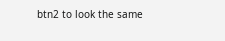btn2 to look the same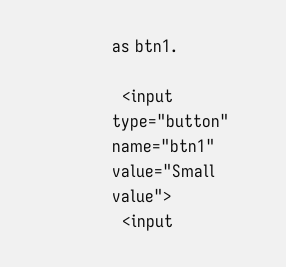as btn1.

  <input type="button" name="btn1" value="Small value">
  <input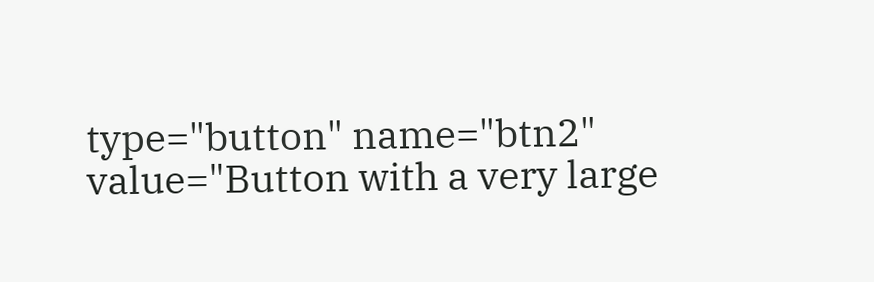type="button" name="btn2" value="Button with a very large